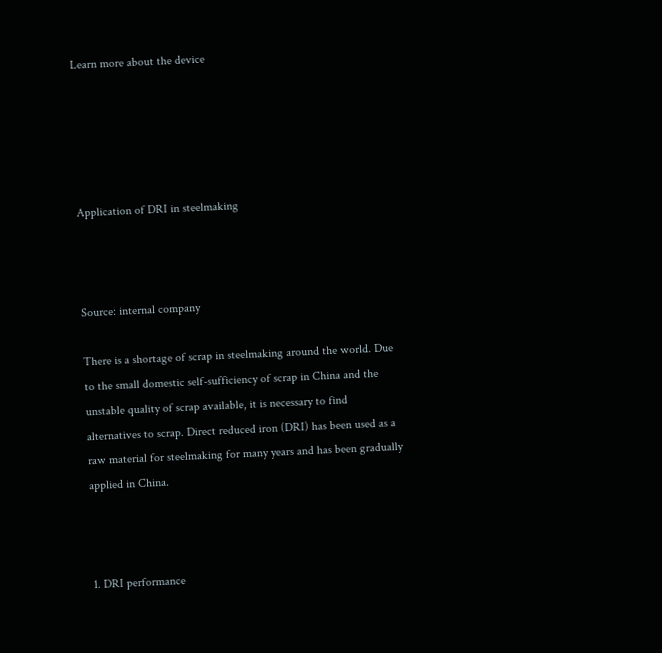Learn more about the device





Application of DRI in steelmaking



Source: internal company

There is a shortage of scrap in steelmaking around the world. Due to the small domestic self-sufficiency of scrap in China and the unstable quality of scrap available, it is necessary to find alternatives to scrap. Direct reduced iron (DRI) has been used as a raw material for steelmaking for many years and has been gradually applied in China.



1. DRI performance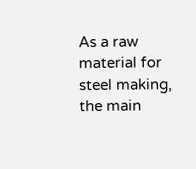As a raw material for steel making, the main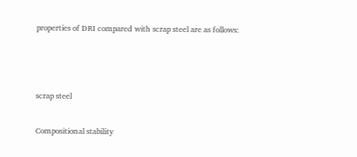properties of DRI compared with scrap steel are as follows:



scrap steel

Compositional stability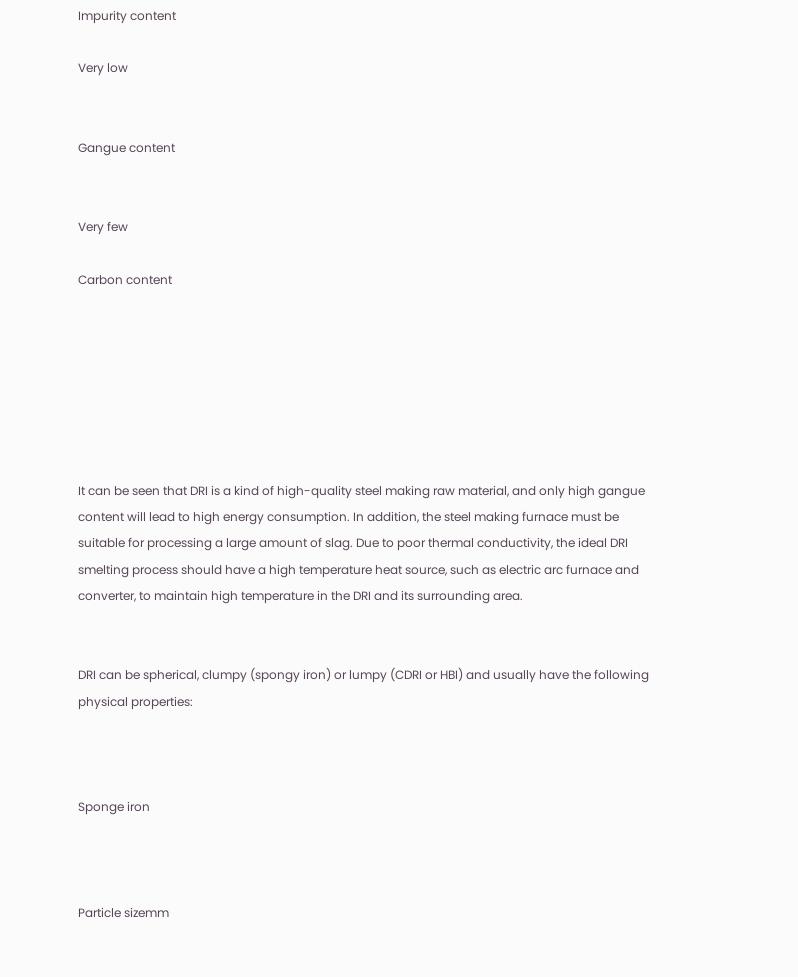Impurity content

Very low


Gangue content


Very few

Carbon content







It can be seen that DRI is a kind of high-quality steel making raw material, and only high gangue content will lead to high energy consumption. In addition, the steel making furnace must be suitable for processing a large amount of slag. Due to poor thermal conductivity, the ideal DRI smelting process should have a high temperature heat source, such as electric arc furnace and converter, to maintain high temperature in the DRI and its surrounding area.


DRI can be spherical, clumpy (spongy iron) or lumpy (CDRI or HBI) and usually have the following physical properties:



Sponge iron



Particle sizemm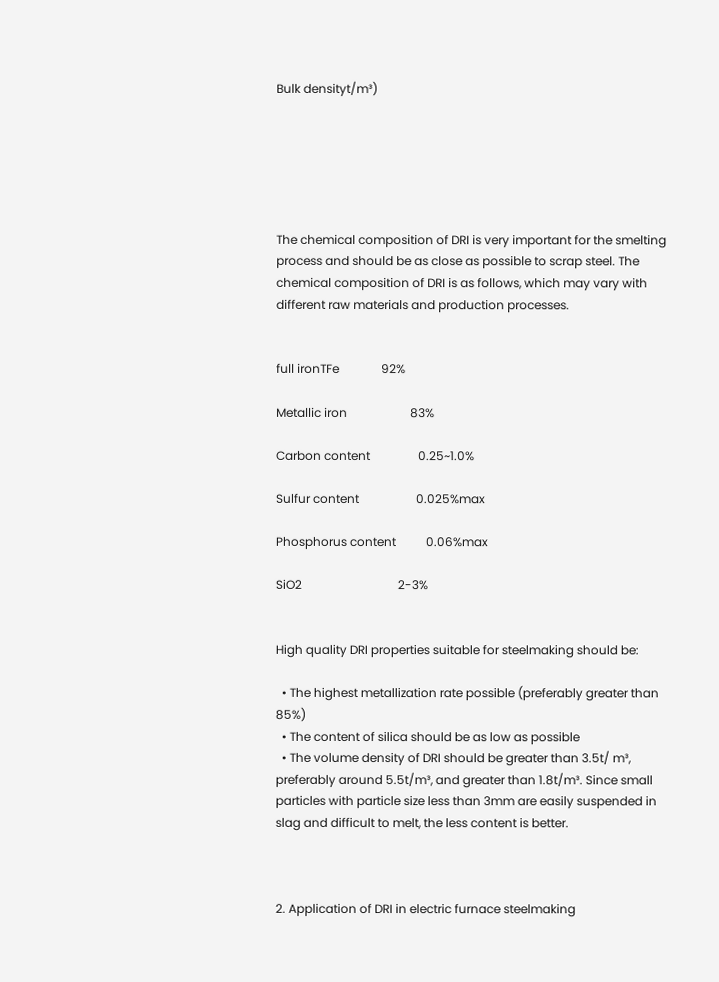Bulk densityt/m³)






The chemical composition of DRI is very important for the smelting process and should be as close as possible to scrap steel. The chemical composition of DRI is as follows, which may vary with different raw materials and production processes.


full ironTFe              92%

Metallic iron                     83%

Carbon content                0.25~1.0%

Sulfur content                   0.025%max

Phosphorus content          0.06%max

SiO2                                2-3%


High quality DRI properties suitable for steelmaking should be:

  • The highest metallization rate possible (preferably greater than 85%)
  • The content of silica should be as low as possible
  • The volume density of DRI should be greater than 3.5t/ m³, preferably around 5.5t/m³, and greater than 1.8t/m³. Since small particles with particle size less than 3mm are easily suspended in slag and difficult to melt, the less content is better.



2. Application of DRI in electric furnace steelmaking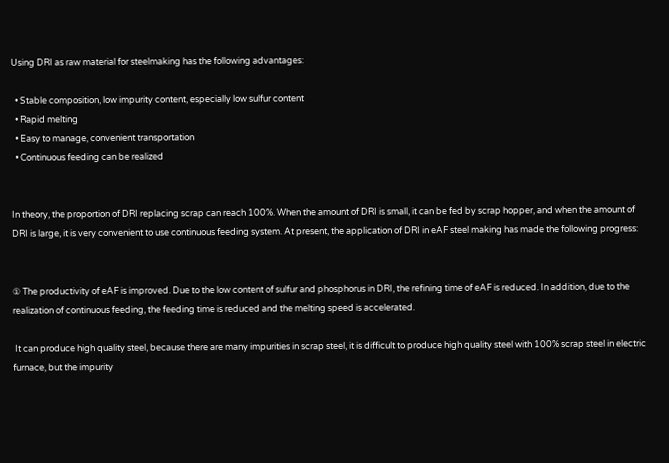Using DRI as raw material for steelmaking has the following advantages:

  • Stable composition, low impurity content, especially low sulfur content
  • Rapid melting
  • Easy to manage, convenient transportation
  • Continuous feeding can be realized


In theory, the proportion of DRI replacing scrap can reach 100%. When the amount of DRI is small, it can be fed by scrap hopper, and when the amount of DRI is large, it is very convenient to use continuous feeding system. At present, the application of DRI in eAF steel making has made the following progress:


① The productivity of eAF is improved. Due to the low content of sulfur and phosphorus in DRI, the refining time of eAF is reduced. In addition, due to the realization of continuous feeding, the feeding time is reduced and the melting speed is accelerated.

 It can produce high quality steel, because there are many impurities in scrap steel, it is difficult to produce high quality steel with 100% scrap steel in electric furnace, but the impurity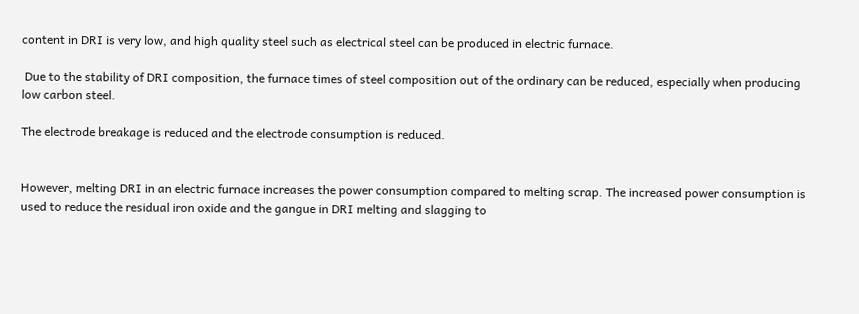content in DRI is very low, and high quality steel such as electrical steel can be produced in electric furnace.

 Due to the stability of DRI composition, the furnace times of steel composition out of the ordinary can be reduced, especially when producing low carbon steel.

The electrode breakage is reduced and the electrode consumption is reduced.


However, melting DRI in an electric furnace increases the power consumption compared to melting scrap. The increased power consumption is used to reduce the residual iron oxide and the gangue in DRI melting and slagging to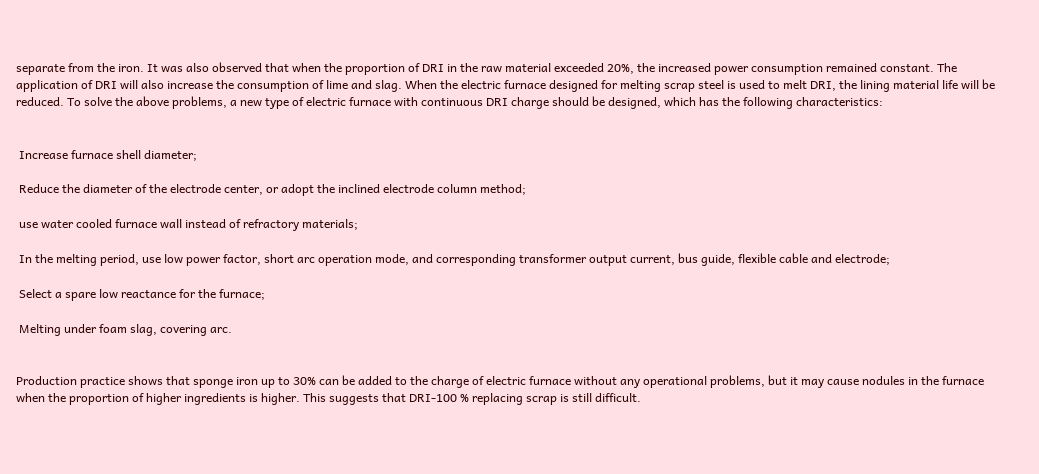separate from the iron. It was also observed that when the proportion of DRI in the raw material exceeded 20%, the increased power consumption remained constant. The application of DRI will also increase the consumption of lime and slag. When the electric furnace designed for melting scrap steel is used to melt DRI, the lining material life will be reduced. To solve the above problems, a new type of electric furnace with continuous DRI charge should be designed, which has the following characteristics:


 Increase furnace shell diameter;

 Reduce the diameter of the electrode center, or adopt the inclined electrode column method;

 use water cooled furnace wall instead of refractory materials;

 In the melting period, use low power factor, short arc operation mode, and corresponding transformer output current, bus guide, flexible cable and electrode;

 Select a spare low reactance for the furnace;

 Melting under foam slag, covering arc.


Production practice shows that sponge iron up to 30% can be added to the charge of electric furnace without any operational problems, but it may cause nodules in the furnace when the proportion of higher ingredients is higher. This suggests that DRI-100 % replacing scrap is still difficult.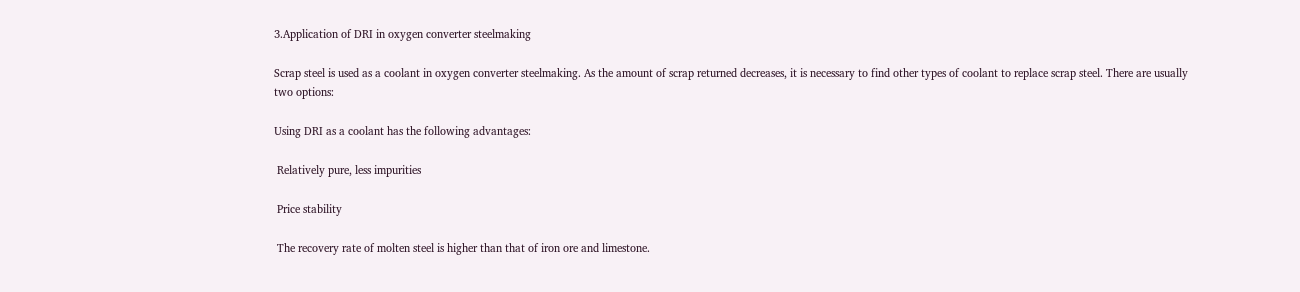3.Application of DRI in oxygen converter steelmaking

Scrap steel is used as a coolant in oxygen converter steelmaking. As the amount of scrap returned decreases, it is necessary to find other types of coolant to replace scrap steel. There are usually two options:

Using DRI as a coolant has the following advantages:

 Relatively pure, less impurities

 Price stability

 The recovery rate of molten steel is higher than that of iron ore and limestone.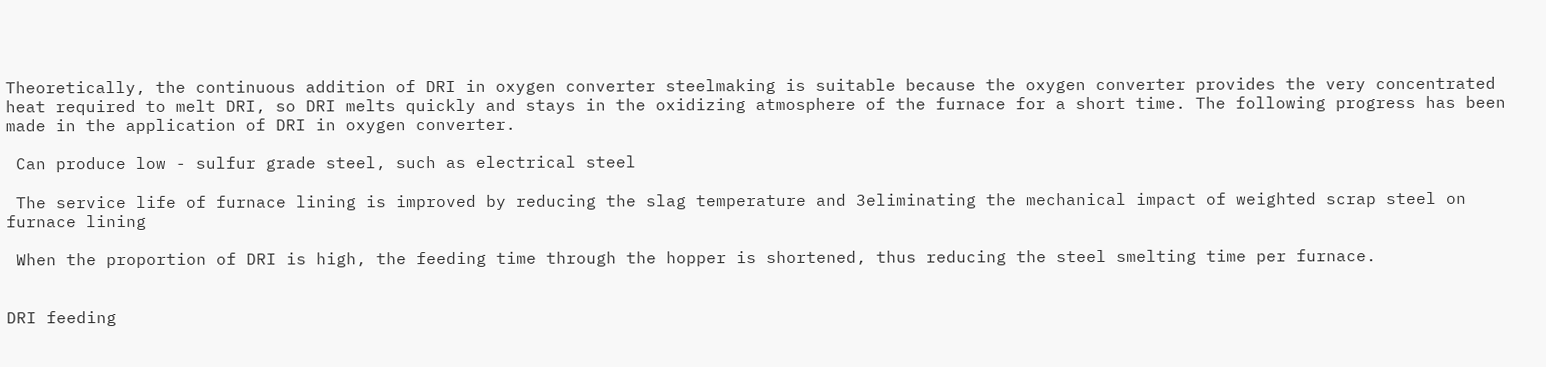Theoretically, the continuous addition of DRI in oxygen converter steelmaking is suitable because the oxygen converter provides the very concentrated heat required to melt DRI, so DRI melts quickly and stays in the oxidizing atmosphere of the furnace for a short time. The following progress has been made in the application of DRI in oxygen converter.

 Can produce low - sulfur grade steel, such as electrical steel

 The service life of furnace lining is improved by reducing the slag temperature and 3eliminating the mechanical impact of weighted scrap steel on furnace lining

 When the proportion of DRI is high, the feeding time through the hopper is shortened, thus reducing the steel smelting time per furnace.


DRI feeding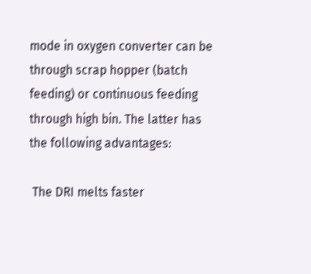mode in oxygen converter can be through scrap hopper (batch feeding) or continuous feeding through high bin. The latter has the following advantages:

 The DRI melts faster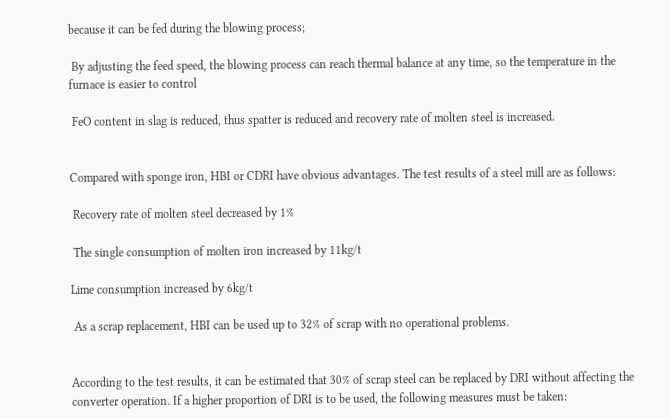because it can be fed during the blowing process;

 By adjusting the feed speed, the blowing process can reach thermal balance at any time, so the temperature in the furnace is easier to control

 FeO content in slag is reduced, thus spatter is reduced and recovery rate of molten steel is increased.


Compared with sponge iron, HBI or CDRI have obvious advantages. The test results of a steel mill are as follows:

 Recovery rate of molten steel decreased by 1%

 The single consumption of molten iron increased by 11kg/t

Lime consumption increased by 6kg/t

 As a scrap replacement, HBI can be used up to 32% of scrap with no operational problems.


According to the test results, it can be estimated that 30% of scrap steel can be replaced by DRI without affecting the converter operation. If a higher proportion of DRI is to be used, the following measures must be taken: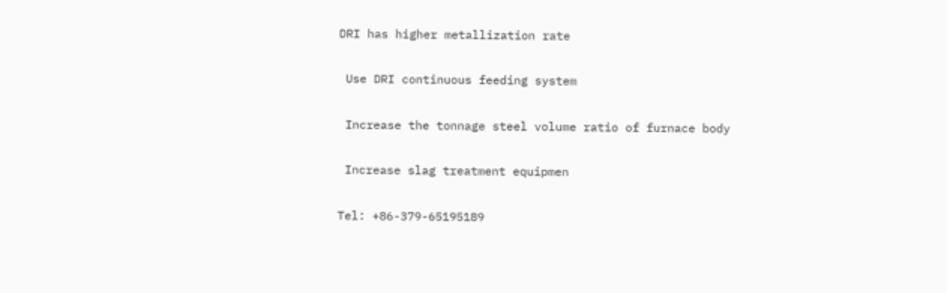DRI has higher metallization rate

 Use DRI continuous feeding system

 Increase the tonnage steel volume ratio of furnace body

 Increase slag treatment equipmen

Tel: +86-379-65195189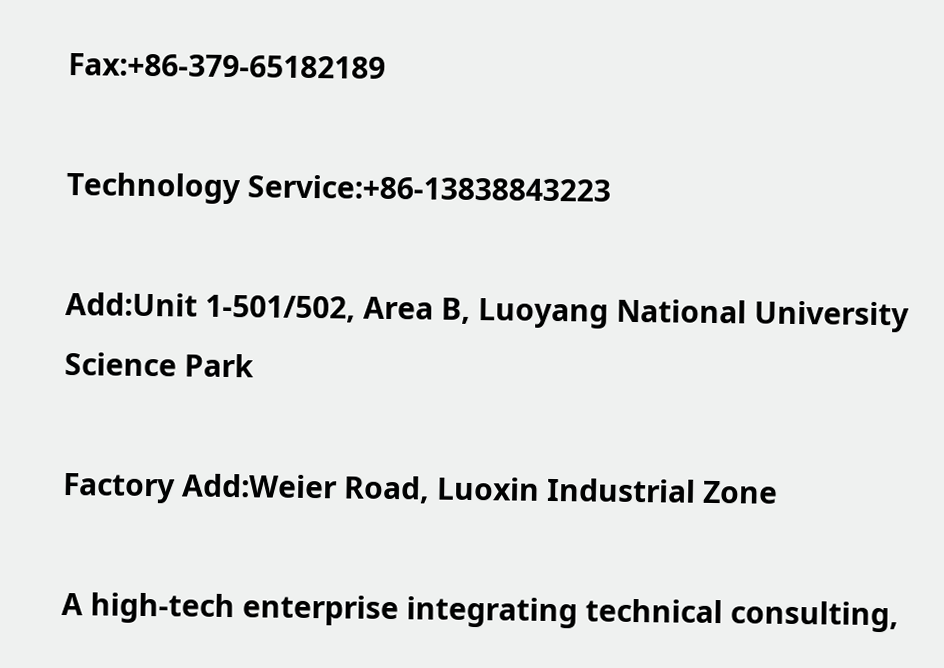Fax:+86-379-65182189

Technology Service:+86-13838843223

Add:Unit 1-501/502, Area B, Luoyang National University Science Park

Factory Add:Weier Road, Luoxin Industrial Zone

A high-tech enterprise integrating technical consulting,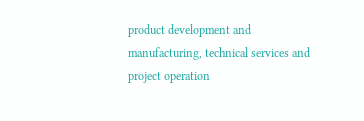product development and manufacturing, technical services and project operation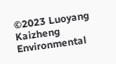©2023 Luoyang Kaizheng Environmental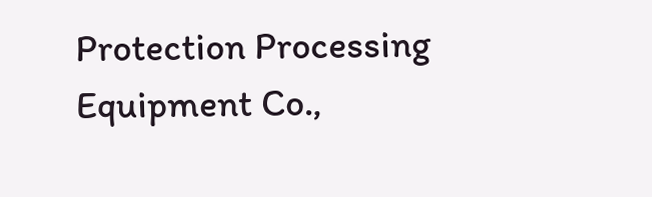Protection Processing Equipment Co.,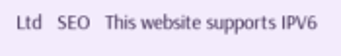Ltd   SEO   This website supports IPV6